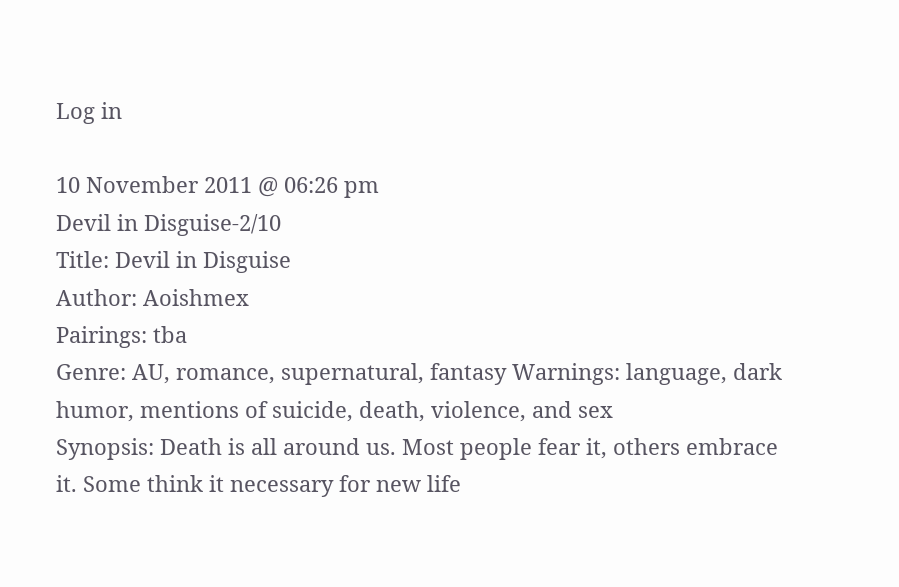Log in

10 November 2011 @ 06:26 pm
Devil in Disguise-2/10
Title: Devil in Disguise
Author: Aoishmex
Pairings: tba
Genre: AU, romance, supernatural, fantasy Warnings: language, dark humor, mentions of suicide, death, violence, and sex
Synopsis: Death is all around us. Most people fear it, others embrace it. Some think it necessary for new life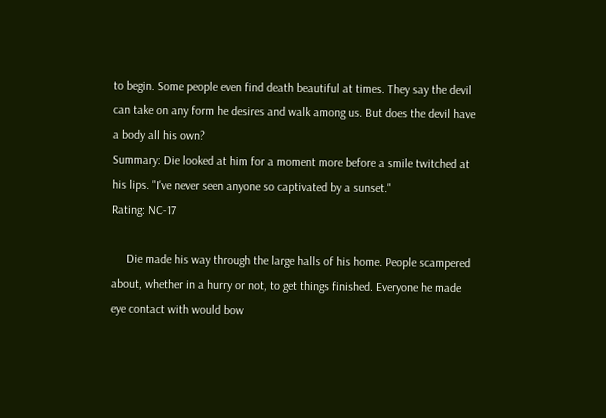to begin. Some people even find death beautiful at times. They say the devil can take on any form he desires and walk among us. But does the devil have a body all his own?
Summary: Die looked at him for a moment more before a smile twitched at his lips. "I've never seen anyone so captivated by a sunset."
Rating: NC-17

     Die made his way through the large halls of his home. People scampered about, whether in a hurry or not, to get things finished. Everyone he made eye contact with would bow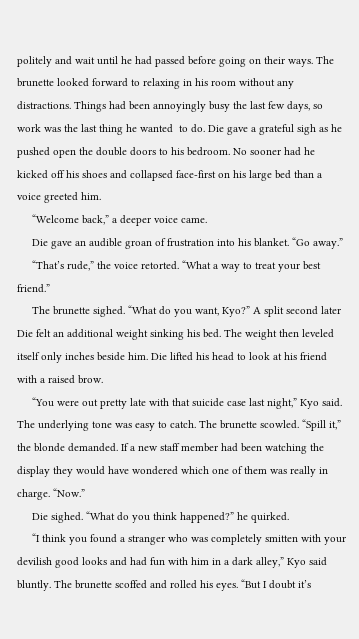politely and wait until he had passed before going on their ways. The brunette looked forward to relaxing in his room without any distractions. Things had been annoyingly busy the last few days, so work was the last thing he wanted  to do. Die gave a grateful sigh as he pushed open the double doors to his bedroom. No sooner had he kicked off his shoes and collapsed face-first on his large bed than a voice greeted him.
     “Welcome back,” a deeper voice came.
     Die gave an audible groan of frustration into his blanket. “Go away.”
     “That’s rude,” the voice retorted. “What a way to treat your best friend.”
     The brunette sighed. “What do you want, Kyo?” A split second later Die felt an additional weight sinking his bed. The weight then leveled itself only inches beside him. Die lifted his head to look at his friend with a raised brow.
     “You were out pretty late with that suicide case last night,” Kyo said. The underlying tone was easy to catch. The brunette scowled. “Spill it,” the blonde demanded. If a new staff member had been watching the display they would have wondered which one of them was really in charge. “Now.”
     Die sighed. “What do you think happened?” he quirked.
     “I think you found a stranger who was completely smitten with your devilish good looks and had fun with him in a dark alley,” Kyo said bluntly. The brunette scoffed and rolled his eyes. “But I doubt it’s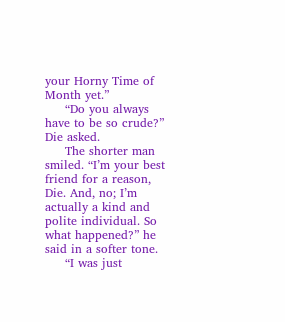your Horny Time of Month yet.”
     “Do you always have to be so crude?” Die asked.
     The shorter man smiled. “I’m your best friend for a reason, Die. And, no; I’m actually a kind and polite individual. So what happened?” he said in a softer tone.
     “I was just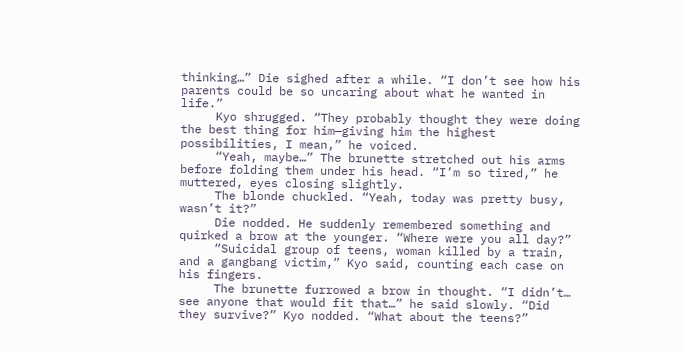thinking…” Die sighed after a while. “I don’t see how his parents could be so uncaring about what he wanted in life.”
     Kyo shrugged. “They probably thought they were doing the best thing for him—giving him the highest possibilities, I mean,” he voiced.
     “Yeah, maybe…” The brunette stretched out his arms before folding them under his head. “I’m so tired,” he muttered, eyes closing slightly.
     The blonde chuckled. “Yeah, today was pretty busy, wasn’t it?”
     Die nodded. He suddenly remembered something and quirked a brow at the younger. “Where were you all day?”
     “Suicidal group of teens, woman killed by a train, and a gangbang victim,” Kyo said, counting each case on his fingers.
     The brunette furrowed a brow in thought. “I didn’t… see anyone that would fit that…” he said slowly. “Did they survive?” Kyo nodded. “What about the teens?”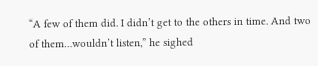“A few of them did. I didn’t get to the others in time. And two of them…wouldn’t listen,” he sighed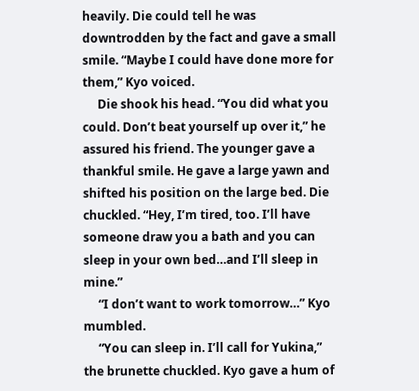heavily. Die could tell he was downtrodden by the fact and gave a small smile. “Maybe I could have done more for them,” Kyo voiced.
     Die shook his head. “You did what you could. Don’t beat yourself up over it,” he assured his friend. The younger gave a thankful smile. He gave a large yawn and shifted his position on the large bed. Die chuckled. “Hey, I’m tired, too. I’ll have someone draw you a bath and you can sleep in your own bed…and I’ll sleep in mine.”
     “I don’t want to work tomorrow…” Kyo mumbled.
     “You can sleep in. I’ll call for Yukina,” the brunette chuckled. Kyo gave a hum of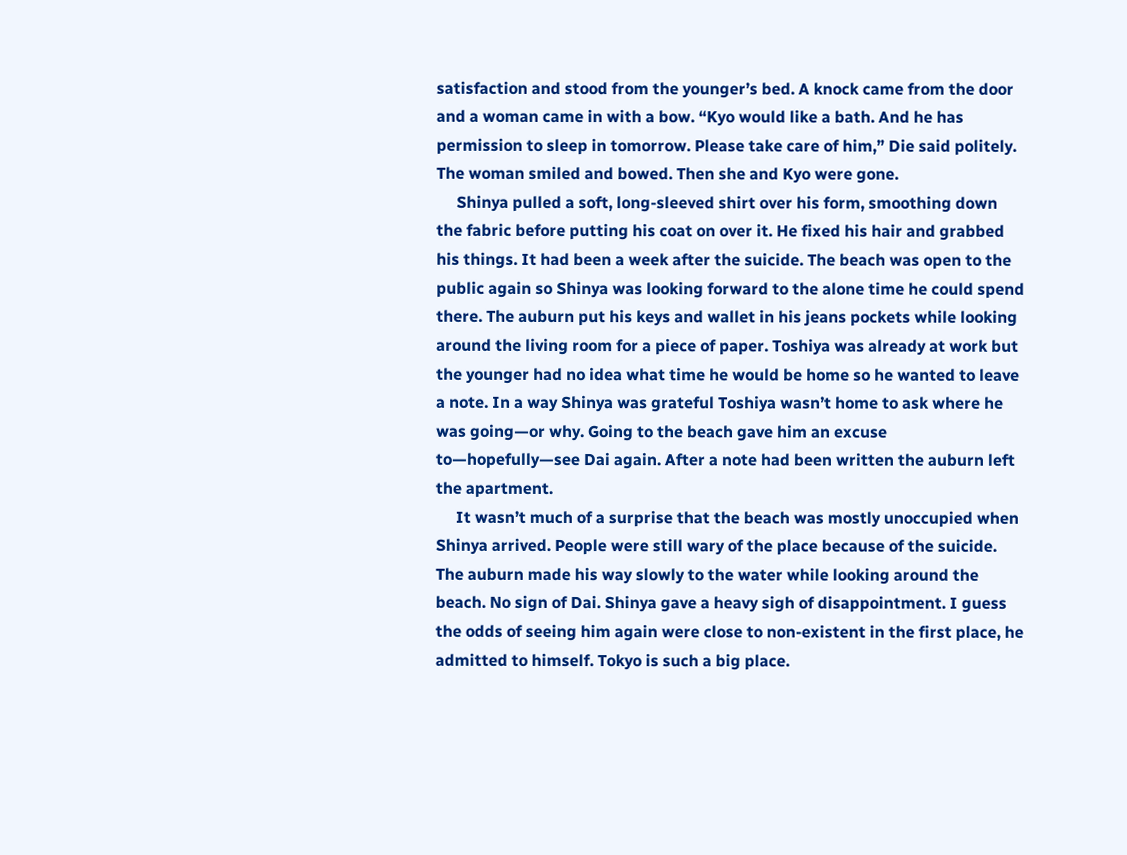satisfaction and stood from the younger’s bed. A knock came from the door and a woman came in with a bow. “Kyo would like a bath. And he has permission to sleep in tomorrow. Please take care of him,” Die said politely. The woman smiled and bowed. Then she and Kyo were gone.
     Shinya pulled a soft, long-sleeved shirt over his form, smoothing down the fabric before putting his coat on over it. He fixed his hair and grabbed his things. It had been a week after the suicide. The beach was open to the public again so Shinya was looking forward to the alone time he could spend there. The auburn put his keys and wallet in his jeans pockets while looking around the living room for a piece of paper. Toshiya was already at work but the younger had no idea what time he would be home so he wanted to leave a note. In a way Shinya was grateful Toshiya wasn’t home to ask where he was going—or why. Going to the beach gave him an excuse to—hopefully—see Dai again. After a note had been written the auburn left the apartment.
     It wasn’t much of a surprise that the beach was mostly unoccupied when Shinya arrived. People were still wary of the place because of the suicide. The auburn made his way slowly to the water while looking around the beach. No sign of Dai. Shinya gave a heavy sigh of disappointment. I guess the odds of seeing him again were close to non-existent in the first place, he admitted to himself. Tokyo is such a big place.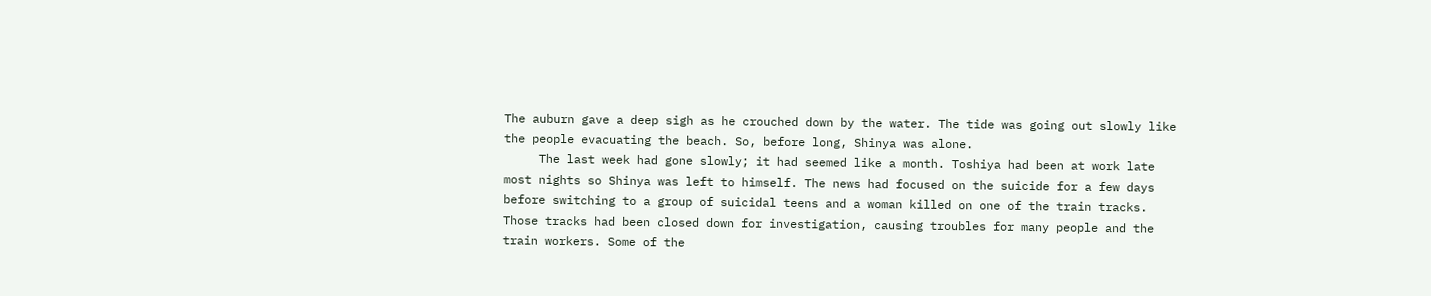The auburn gave a deep sigh as he crouched down by the water. The tide was going out slowly like the people evacuating the beach. So, before long, Shinya was alone.
     The last week had gone slowly; it had seemed like a month. Toshiya had been at work late most nights so Shinya was left to himself. The news had focused on the suicide for a few days before switching to a group of suicidal teens and a woman killed on one of the train tracks. Those tracks had been closed down for investigation, causing troubles for many people and the train workers. Some of the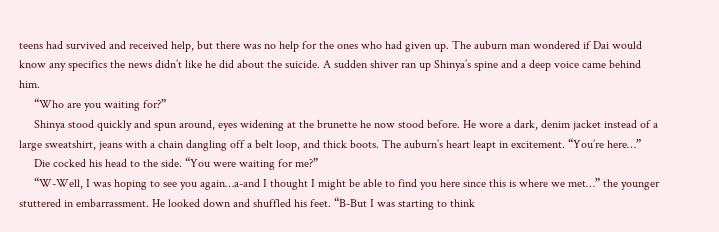teens had survived and received help, but there was no help for the ones who had given up. The auburn man wondered if Dai would know any specifics the news didn’t like he did about the suicide. A sudden shiver ran up Shinya’s spine and a deep voice came behind him.
     “Who are you waiting for?”
     Shinya stood quickly and spun around, eyes widening at the brunette he now stood before. He wore a dark, denim jacket instead of a large sweatshirt, jeans with a chain dangling off a belt loop, and thick boots. The auburn’s heart leapt in excitement. “You’re here…”
     Die cocked his head to the side. “You were waiting for me?”
     “W-Well, I was hoping to see you again…a-and I thought I might be able to find you here since this is where we met…” the younger stuttered in embarrassment. He looked down and shuffled his feet. “B-But I was starting to think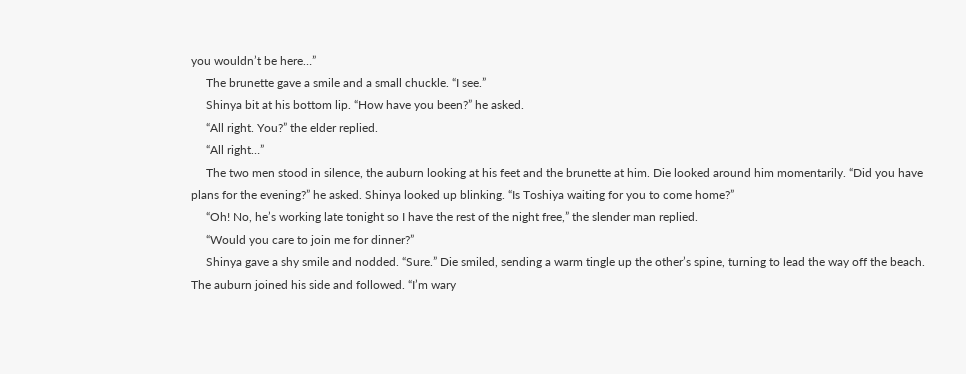you wouldn’t be here…”
     The brunette gave a smile and a small chuckle. “I see.”
     Shinya bit at his bottom lip. “How have you been?” he asked.
     “All right. You?” the elder replied.
     “All right…”
     The two men stood in silence, the auburn looking at his feet and the brunette at him. Die looked around him momentarily. “Did you have plans for the evening?” he asked. Shinya looked up blinking. “Is Toshiya waiting for you to come home?”
     “Oh! No, he’s working late tonight so I have the rest of the night free,” the slender man replied.
     “Would you care to join me for dinner?”
     Shinya gave a shy smile and nodded. “Sure.” Die smiled, sending a warm tingle up the other’s spine, turning to lead the way off the beach. The auburn joined his side and followed. “I’m wary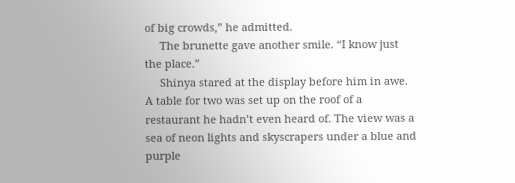of big crowds,” he admitted.
     The brunette gave another smile. “I know just the place.”
     Shinya stared at the display before him in awe. A table for two was set up on the roof of a restaurant he hadn’t even heard of. The view was a sea of neon lights and skyscrapers under a blue and purple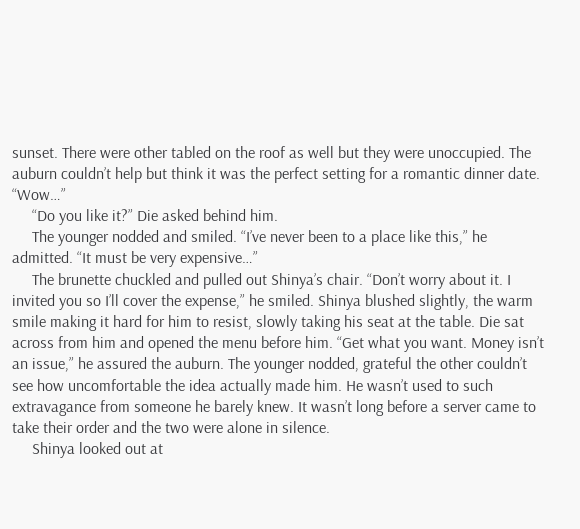sunset. There were other tabled on the roof as well but they were unoccupied. The auburn couldn’t help but think it was the perfect setting for a romantic dinner date. “Wow…”
     “Do you like it?” Die asked behind him.
     The younger nodded and smiled. “I’ve never been to a place like this,” he admitted. “It must be very expensive…”
     The brunette chuckled and pulled out Shinya’s chair. “Don’t worry about it. I invited you so I’ll cover the expense,” he smiled. Shinya blushed slightly, the warm smile making it hard for him to resist, slowly taking his seat at the table. Die sat across from him and opened the menu before him. “Get what you want. Money isn’t an issue,” he assured the auburn. The younger nodded, grateful the other couldn’t see how uncomfortable the idea actually made him. He wasn’t used to such extravagance from someone he barely knew. It wasn’t long before a server came to take their order and the two were alone in silence.
     Shinya looked out at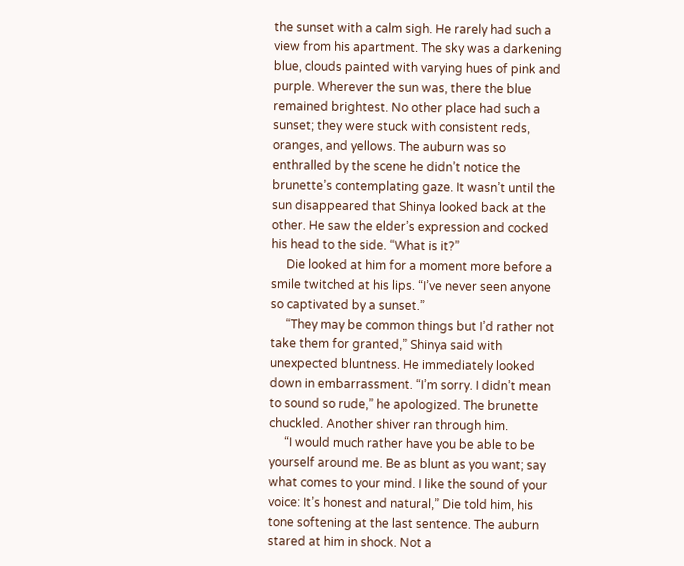the sunset with a calm sigh. He rarely had such a view from his apartment. The sky was a darkening blue, clouds painted with varying hues of pink and purple. Wherever the sun was, there the blue remained brightest. No other place had such a sunset; they were stuck with consistent reds, oranges, and yellows. The auburn was so enthralled by the scene he didn’t notice the brunette’s contemplating gaze. It wasn’t until the sun disappeared that Shinya looked back at the other. He saw the elder’s expression and cocked his head to the side. “What is it?”
     Die looked at him for a moment more before a smile twitched at his lips. “I’ve never seen anyone so captivated by a sunset.”
     “They may be common things but I’d rather not take them for granted,” Shinya said with unexpected bluntness. He immediately looked down in embarrassment. “I’m sorry. I didn’t mean to sound so rude,” he apologized. The brunette chuckled. Another shiver ran through him.
     “I would much rather have you be able to be yourself around me. Be as blunt as you want; say what comes to your mind. I like the sound of your voice: It’s honest and natural,” Die told him, his tone softening at the last sentence. The auburn stared at him in shock. Not a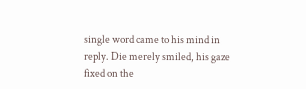single word came to his mind in reply. Die merely smiled, his gaze fixed on the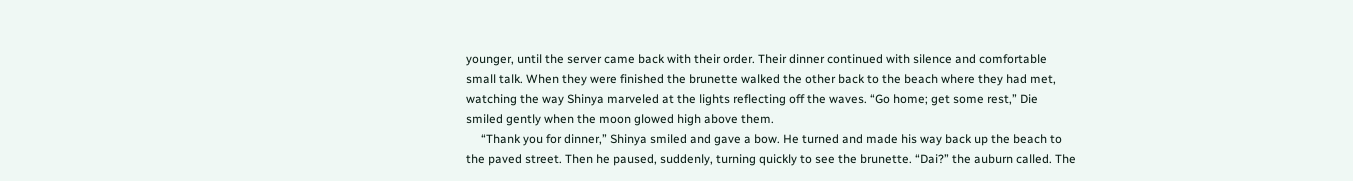younger, until the server came back with their order. Their dinner continued with silence and comfortable small talk. When they were finished the brunette walked the other back to the beach where they had met, watching the way Shinya marveled at the lights reflecting off the waves. “Go home; get some rest,” Die smiled gently when the moon glowed high above them.
     “Thank you for dinner,” Shinya smiled and gave a bow. He turned and made his way back up the beach to the paved street. Then he paused, suddenly, turning quickly to see the brunette. “Dai?” the auburn called. The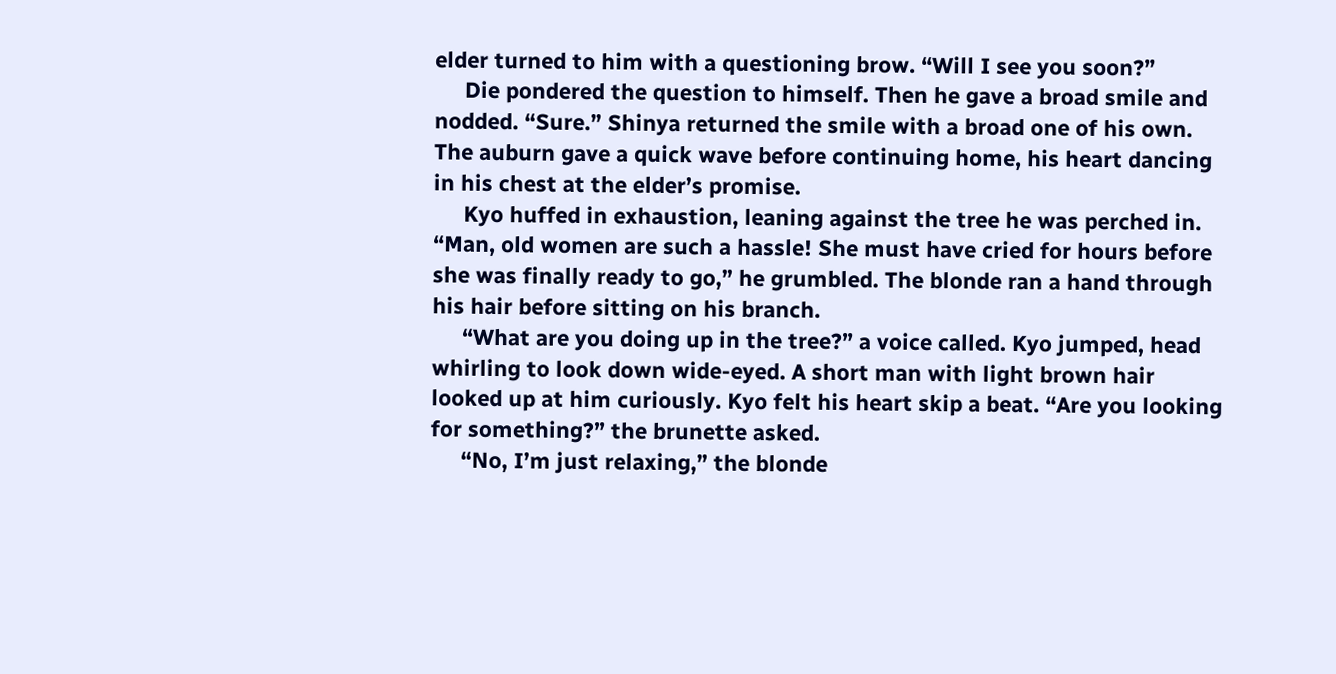elder turned to him with a questioning brow. “Will I see you soon?”
     Die pondered the question to himself. Then he gave a broad smile and nodded. “Sure.” Shinya returned the smile with a broad one of his own. The auburn gave a quick wave before continuing home, his heart dancing in his chest at the elder’s promise.
     Kyo huffed in exhaustion, leaning against the tree he was perched in. “Man, old women are such a hassle! She must have cried for hours before she was finally ready to go,” he grumbled. The blonde ran a hand through his hair before sitting on his branch.
     “What are you doing up in the tree?” a voice called. Kyo jumped, head whirling to look down wide-eyed. A short man with light brown hair looked up at him curiously. Kyo felt his heart skip a beat. “Are you looking for something?” the brunette asked.
     “No, I’m just relaxing,” the blonde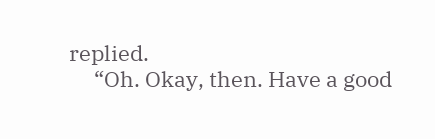replied.
     “Oh. Okay, then. Have a good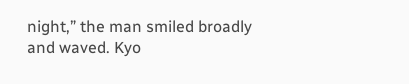night,” the man smiled broadly and waved. Kyo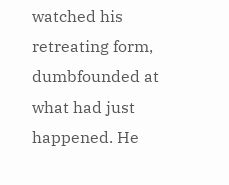watched his retreating form, dumbfounded at what had just happened. He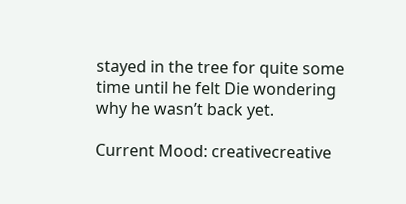stayed in the tree for quite some time until he felt Die wondering why he wasn’t back yet.

Current Mood: creativecreative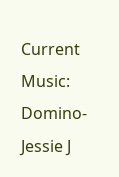Current Music: Domino- Jessie J